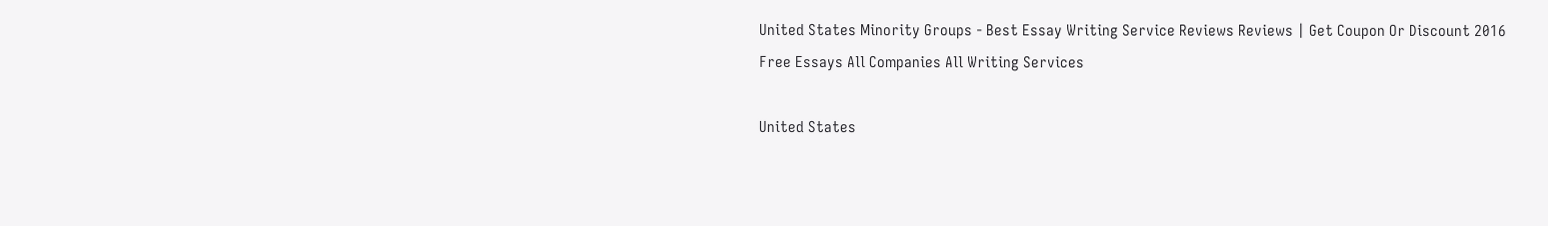United States Minority Groups - Best Essay Writing Service Reviews Reviews | Get Coupon Or Discount 2016
Free Essays All Companies All Writing Services

United States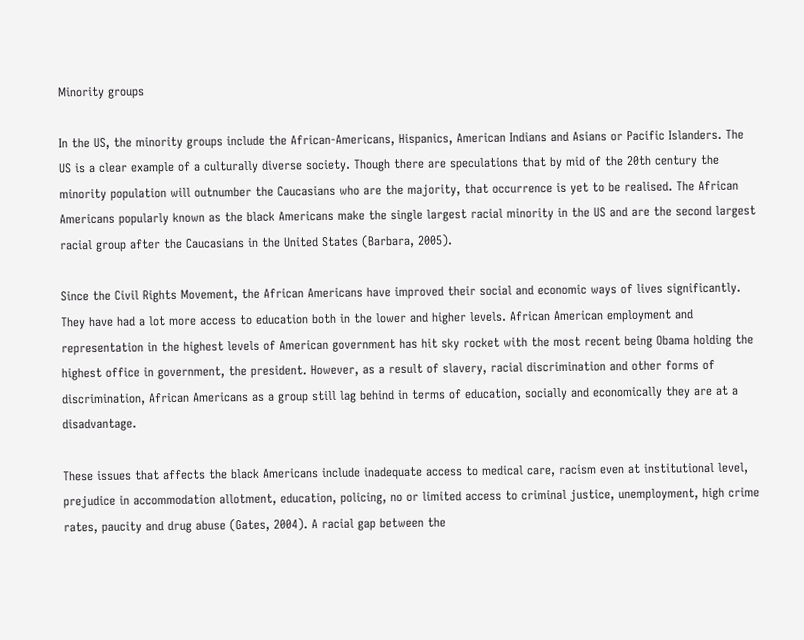Minority groups

In the US, the minority groups include the African-Americans, Hispanics, American Indians and Asians or Pacific Islanders. The US is a clear example of a culturally diverse society. Though there are speculations that by mid of the 20th century the minority population will outnumber the Caucasians who are the majority, that occurrence is yet to be realised. The African Americans popularly known as the black Americans make the single largest racial minority in the US and are the second largest racial group after the Caucasians in the United States (Barbara, 2005).

Since the Civil Rights Movement, the African Americans have improved their social and economic ways of lives significantly. They have had a lot more access to education both in the lower and higher levels. African American employment and representation in the highest levels of American government has hit sky rocket with the most recent being Obama holding the highest office in government, the president. However, as a result of slavery, racial discrimination and other forms of discrimination, African Americans as a group still lag behind in terms of education, socially and economically they are at a disadvantage.

These issues that affects the black Americans include inadequate access to medical care, racism even at institutional level, prejudice in accommodation allotment, education, policing, no or limited access to criminal justice, unemployment, high crime rates, paucity and drug abuse (Gates, 2004). A racial gap between the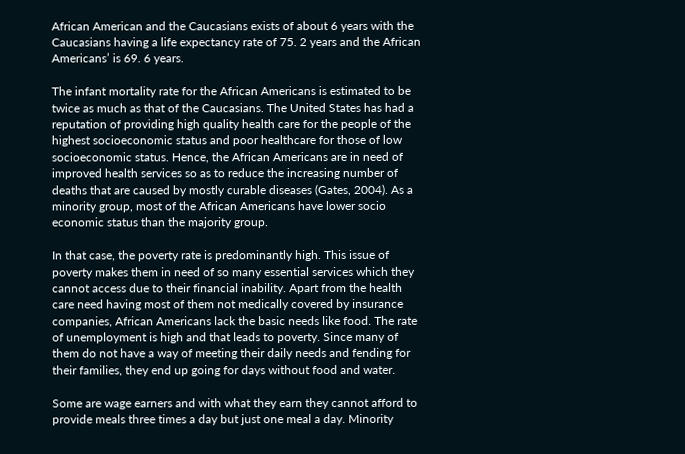African American and the Caucasians exists of about 6 years with the Caucasians having a life expectancy rate of 75. 2 years and the African Americans’ is 69. 6 years.

The infant mortality rate for the African Americans is estimated to be twice as much as that of the Caucasians. The United States has had a reputation of providing high quality health care for the people of the highest socioeconomic status and poor healthcare for those of low socioeconomic status. Hence, the African Americans are in need of improved health services so as to reduce the increasing number of deaths that are caused by mostly curable diseases (Gates, 2004). As a minority group, most of the African Americans have lower socio economic status than the majority group.

In that case, the poverty rate is predominantly high. This issue of poverty makes them in need of so many essential services which they cannot access due to their financial inability. Apart from the health care need having most of them not medically covered by insurance companies, African Americans lack the basic needs like food. The rate of unemployment is high and that leads to poverty. Since many of them do not have a way of meeting their daily needs and fending for their families, they end up going for days without food and water.

Some are wage earners and with what they earn they cannot afford to provide meals three times a day but just one meal a day. Minority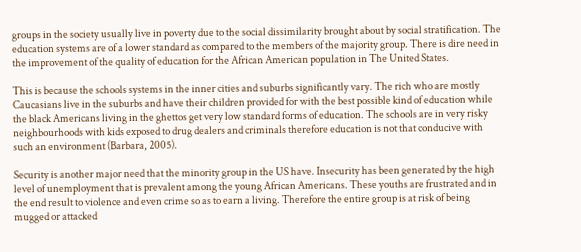groups in the society usually live in poverty due to the social dissimilarity brought about by social stratification. The education systems are of a lower standard as compared to the members of the majority group. There is dire need in the improvement of the quality of education for the African American population in The United States.

This is because the schools systems in the inner cities and suburbs significantly vary. The rich who are mostly Caucasians live in the suburbs and have their children provided for with the best possible kind of education while the black Americans living in the ghettos get very low standard forms of education. The schools are in very risky neighbourhoods with kids exposed to drug dealers and criminals therefore education is not that conducive with such an environment (Barbara, 2005).

Security is another major need that the minority group in the US have. Insecurity has been generated by the high level of unemployment that is prevalent among the young African Americans. These youths are frustrated and in the end result to violence and even crime so as to earn a living. Therefore the entire group is at risk of being mugged or attacked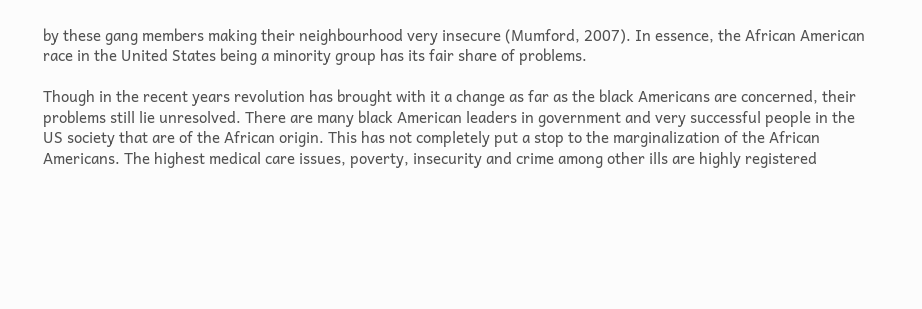by these gang members making their neighbourhood very insecure (Mumford, 2007). In essence, the African American race in the United States being a minority group has its fair share of problems.

Though in the recent years revolution has brought with it a change as far as the black Americans are concerned, their problems still lie unresolved. There are many black American leaders in government and very successful people in the US society that are of the African origin. This has not completely put a stop to the marginalization of the African Americans. The highest medical care issues, poverty, insecurity and crime among other ills are highly registered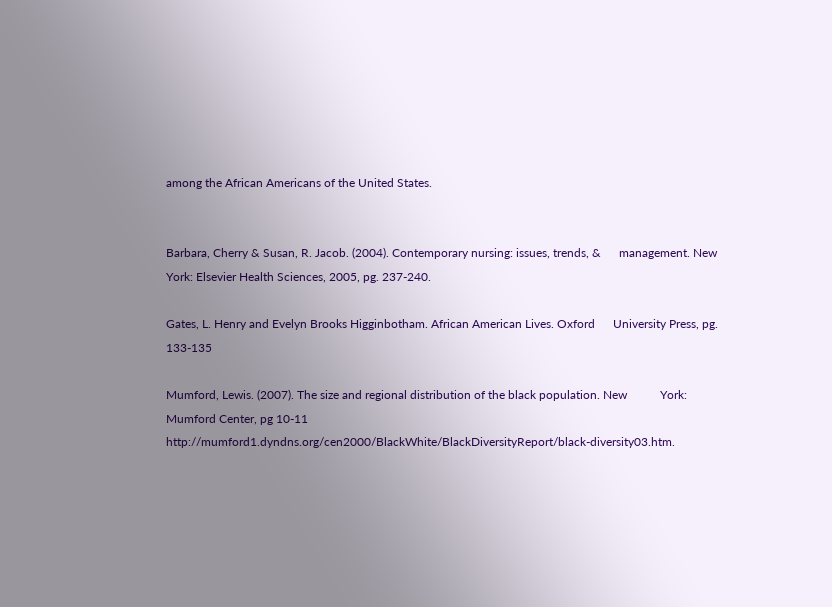among the African Americans of the United States.


Barbara, Cherry & Susan, R. Jacob. (2004). Contemporary nursing: issues, trends, &      management. New York: Elsevier Health Sciences, 2005, pg. 237-240.

Gates, L. Henry and Evelyn Brooks Higginbotham. African American Lives. Oxford      University Press, pg. 133-135

Mumford, Lewis. (2007). The size and regional distribution of the black population. New           York:             Mumford Center, pg 10-11 http://mumford1.dyndns.org/cen2000/BlackWhite/BlackDiversityReport/black-diversity03.htm.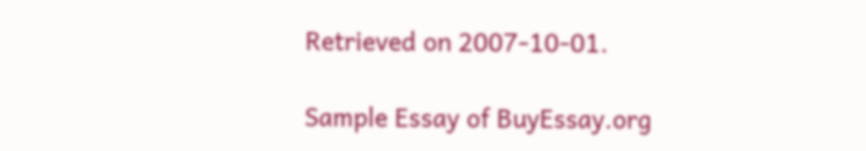Retrieved on 2007-10-01.

Sample Essay of BuyEssay.org